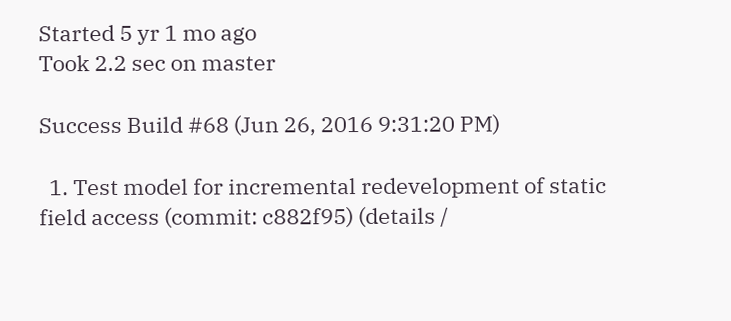Started 5 yr 1 mo ago
Took 2.2 sec on master

Success Build #68 (Jun 26, 2016 9:31:20 PM)

  1. Test model for incremental redevelopment of static field access (commit: c882f95) (details /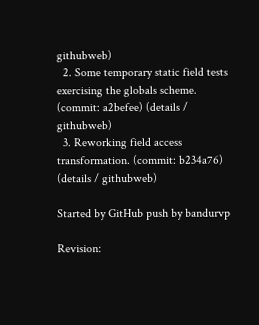githubweb)
  2. Some temporary static field tests exercising the globals scheme. (commit: a2befee) (details / githubweb)
  3. Reworking field access transformation. (commit: b234a76) (details / githubweb)

Started by GitHub push by bandurvp

Revision: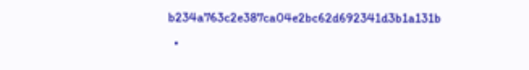b234a763c2e387ca04e2bc62d692341d3b1a131b
  •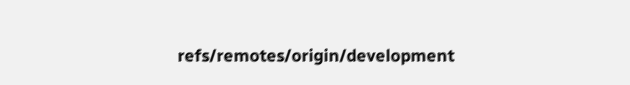refs/remotes/origin/development